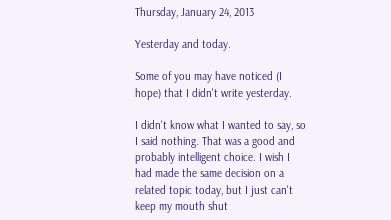Thursday, January 24, 2013

Yesterday and today.

Some of you may have noticed (I hope) that I didn't write yesterday.

I didn't know what I wanted to say, so I said nothing. That was a good and probably intelligent choice. I wish I had made the same decision on a related topic today, but I just can't keep my mouth shut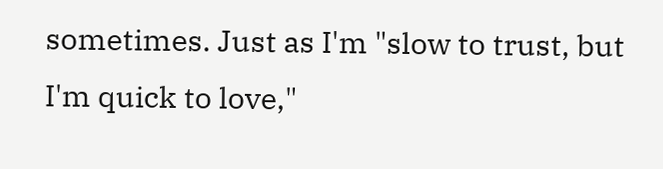sometimes. Just as I'm "slow to trust, but I'm quick to love,"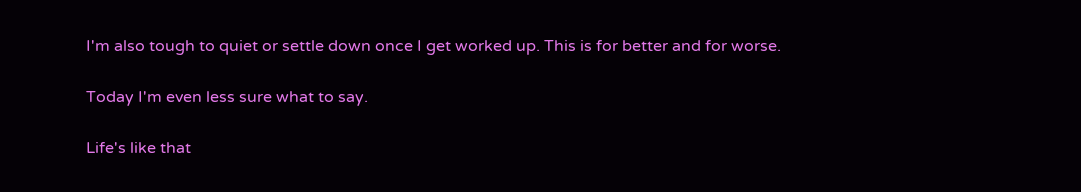I'm also tough to quiet or settle down once I get worked up. This is for better and for worse.

Today I'm even less sure what to say.

Life's like that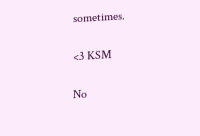sometimes.

<3 KSM

No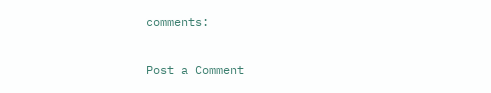comments:

Post a Comment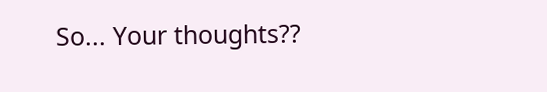So... Your thoughts??